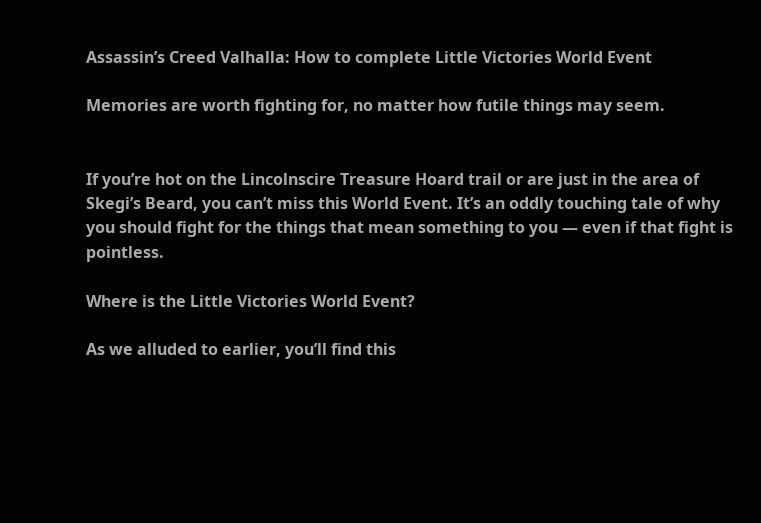Assassin’s Creed Valhalla: How to complete Little Victories World Event

Memories are worth fighting for, no matter how futile things may seem.


If you’re hot on the Lincolnscire Treasure Hoard trail or are just in the area of Skegi’s Beard, you can’t miss this World Event. It’s an oddly touching tale of why you should fight for the things that mean something to you — even if that fight is pointless.

Where is the Little Victories World Event?

As we alluded to earlier, you’ll find this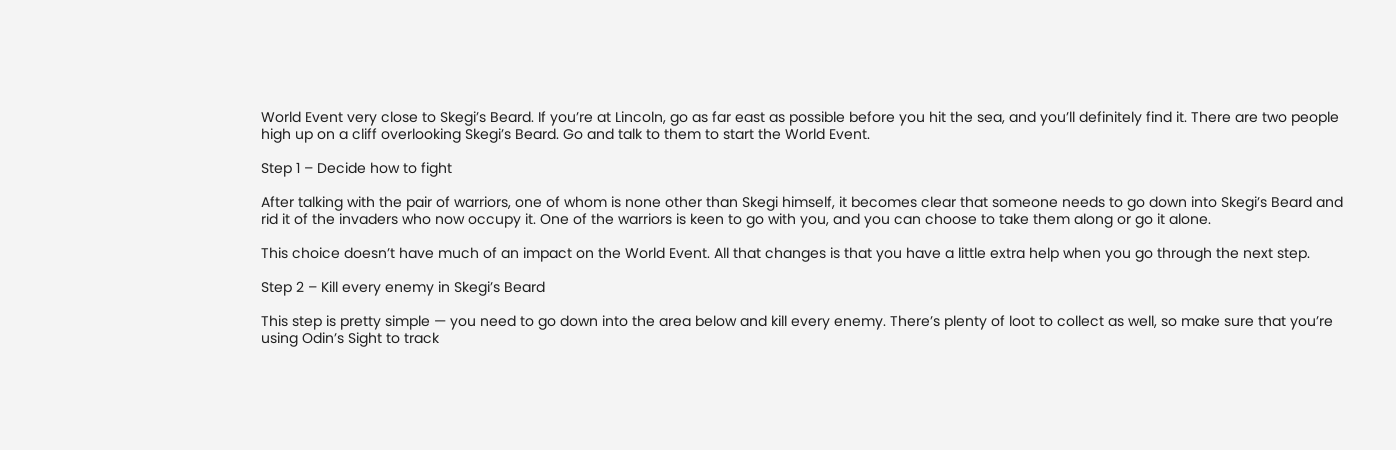World Event very close to Skegi’s Beard. If you’re at Lincoln, go as far east as possible before you hit the sea, and you’ll definitely find it. There are two people high up on a cliff overlooking Skegi’s Beard. Go and talk to them to start the World Event.

Step 1 – Decide how to fight

After talking with the pair of warriors, one of whom is none other than Skegi himself, it becomes clear that someone needs to go down into Skegi’s Beard and rid it of the invaders who now occupy it. One of the warriors is keen to go with you, and you can choose to take them along or go it alone.

This choice doesn’t have much of an impact on the World Event. All that changes is that you have a little extra help when you go through the next step.

Step 2 – Kill every enemy in Skegi’s Beard

This step is pretty simple — you need to go down into the area below and kill every enemy. There’s plenty of loot to collect as well, so make sure that you’re using Odin’s Sight to track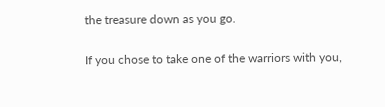the treasure down as you go.

If you chose to take one of the warriors with you,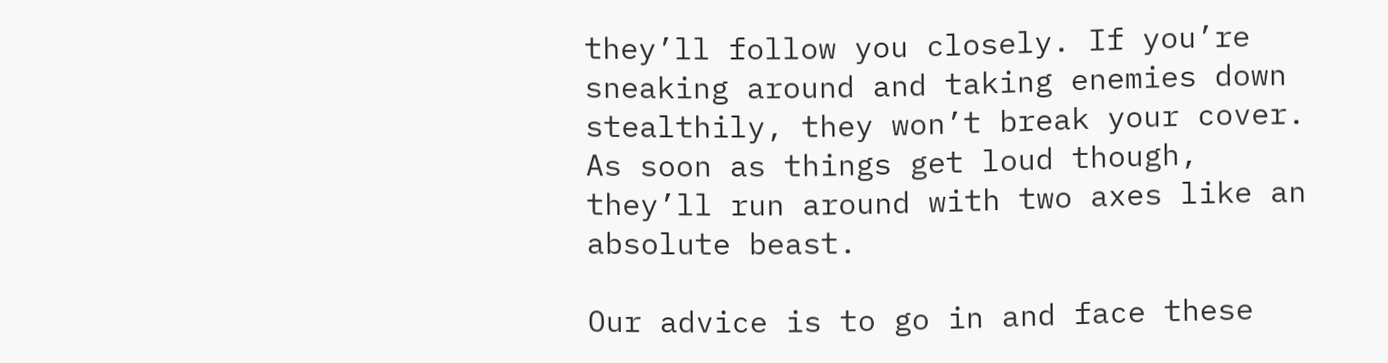they’ll follow you closely. If you’re sneaking around and taking enemies down stealthily, they won’t break your cover. As soon as things get loud though, they’ll run around with two axes like an absolute beast.

Our advice is to go in and face these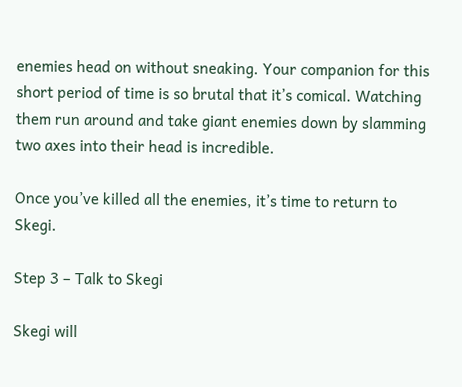enemies head on without sneaking. Your companion for this short period of time is so brutal that it’s comical. Watching them run around and take giant enemies down by slamming two axes into their head is incredible.

Once you’ve killed all the enemies, it’s time to return to Skegi.

Step 3 – Talk to Skegi

Skegi will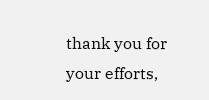thank you for your efforts,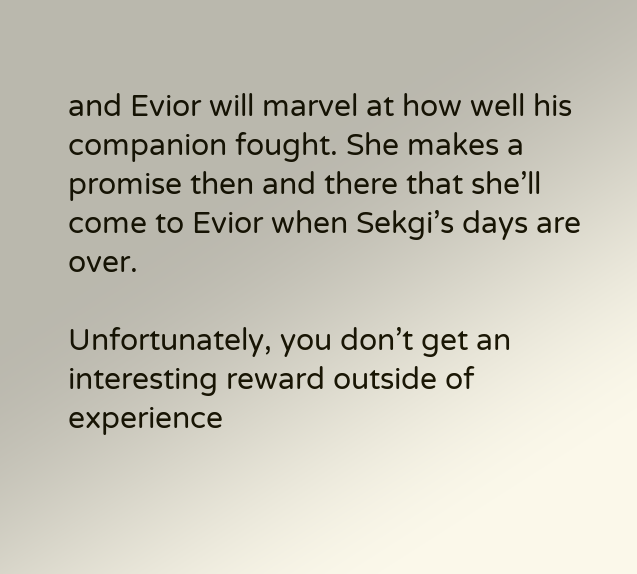and Evior will marvel at how well his companion fought. She makes a promise then and there that she’ll come to Evior when Sekgi’s days are over.

Unfortunately, you don’t get an interesting reward outside of experience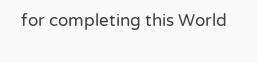for completing this World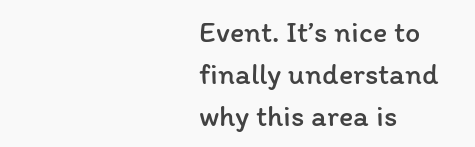Event. It’s nice to finally understand why this area is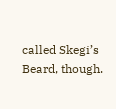called Skegi’s Beard, though.